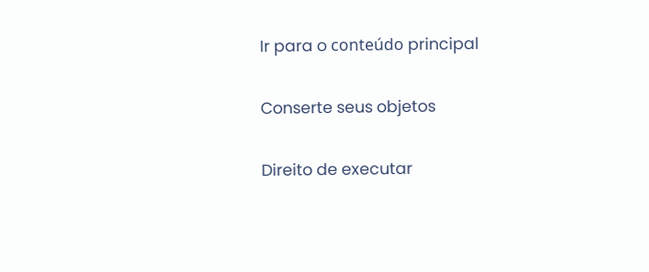Ir para o conteúdo principal

Conserte seus objetos

Direito de executar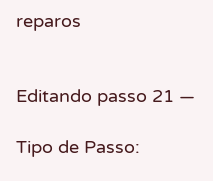reparos


Editando passo 21 —

Tipo de Passo: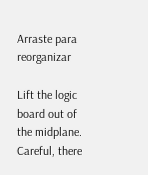Arraste para reorganizar

Lift the logic board out of the midplane. Careful, there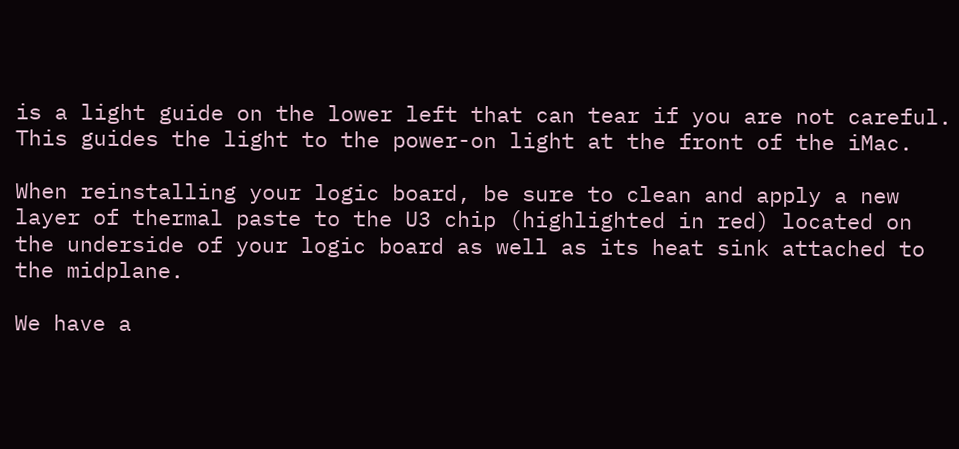is a light guide on the lower left that can tear if you are not careful. This guides the light to the power-on light at the front of the iMac.

When reinstalling your logic board, be sure to clean and apply a new layer of thermal paste to the U3 chip (highlighted in red) located on the underside of your logic board as well as its heat sink attached to the midplane.

We have a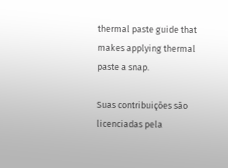thermal paste guide that makes applying thermal paste a snap.

Suas contribuições são licenciadas pela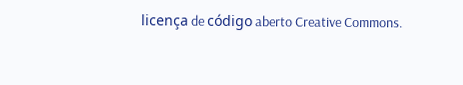licença de código aberto Creative Commons.